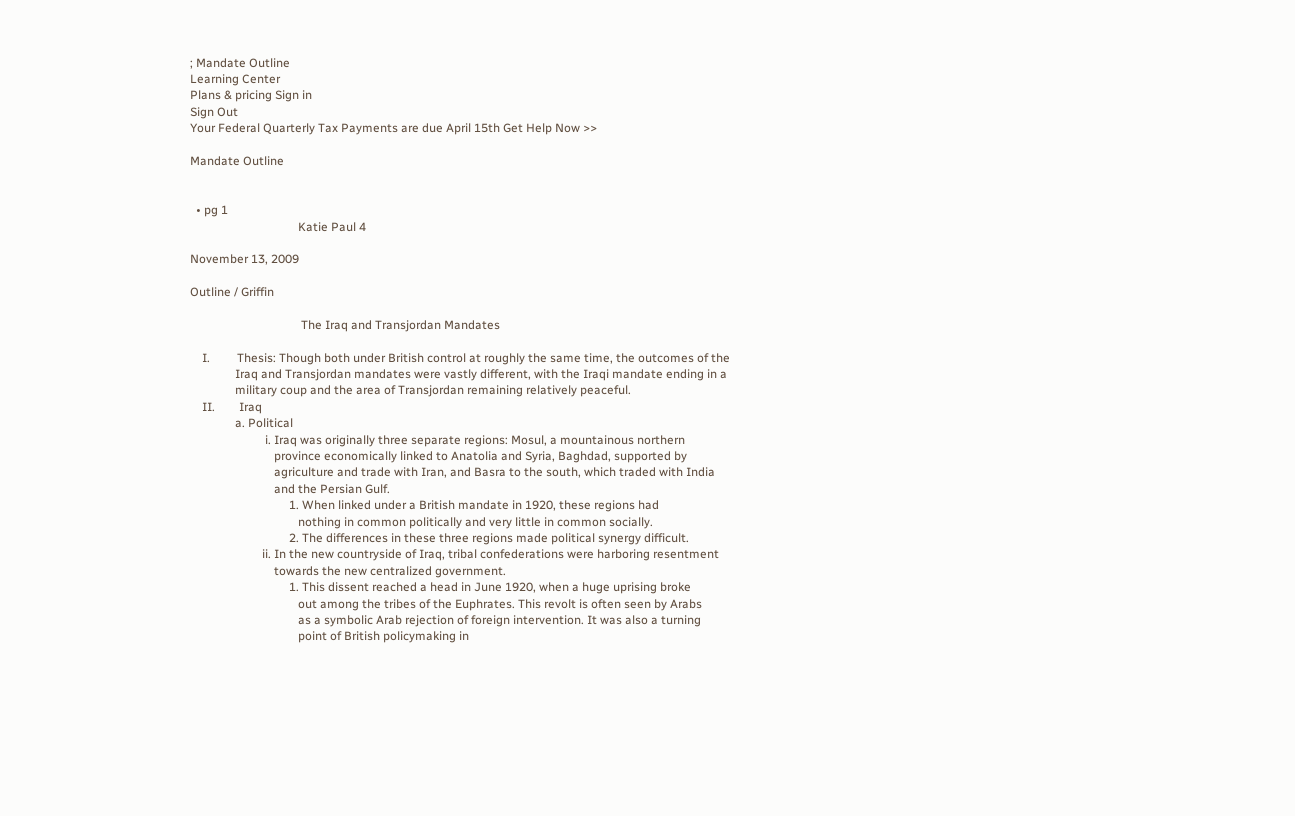; Mandate Outline
Learning Center
Plans & pricing Sign in
Sign Out
Your Federal Quarterly Tax Payments are due April 15th Get Help Now >>

Mandate Outline


  • pg 1
                                    Katie Paul 4

November 13, 2009

Outline / Griffin

                                     The Iraq and Transjordan Mandates

    I.         Thesis: Though both under British control at roughly the same time, the outcomes of the
               Iraq and Transjordan mandates were vastly different, with the Iraqi mandate ending in a
               military coup and the area of Transjordan remaining relatively peaceful.
    II.        Iraq
               a. Political
                         i. Iraq was originally three separate regions: Mosul, a mountainous northern
                            province economically linked to Anatolia and Syria, Baghdad, supported by
                            agriculture and trade with Iran, and Basra to the south, which traded with India
                            and the Persian Gulf.
                                 1. When linked under a British mandate in 1920, these regions had
                                    nothing in common politically and very little in common socially.
                                 2. The differences in these three regions made political synergy difficult.
                        ii. In the new countryside of Iraq, tribal confederations were harboring resentment
                            towards the new centralized government.
                                 1. This dissent reached a head in June 1920, when a huge uprising broke
                                    out among the tribes of the Euphrates. This revolt is often seen by Arabs
                                    as a symbolic Arab rejection of foreign intervention. It was also a turning
                                    point of British policymaking in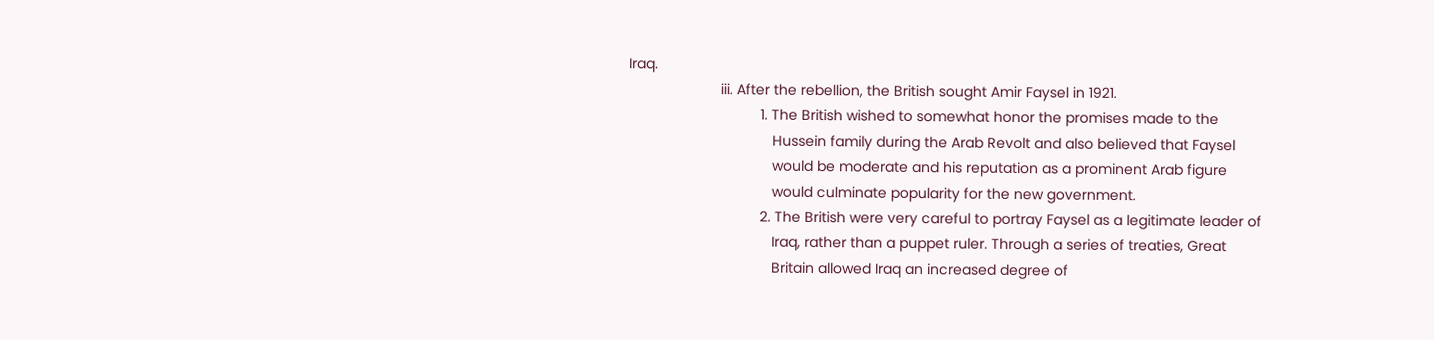Iraq.
                       iii. After the rebellion, the British sought Amir Faysel in 1921.
                                 1. The British wished to somewhat honor the promises made to the
                                    Hussein family during the Arab Revolt and also believed that Faysel
                                    would be moderate and his reputation as a prominent Arab figure
                                    would culminate popularity for the new government.
                                 2. The British were very careful to portray Faysel as a legitimate leader of
                                    Iraq, rather than a puppet ruler. Through a series of treaties, Great
                                    Britain allowed Iraq an increased degree of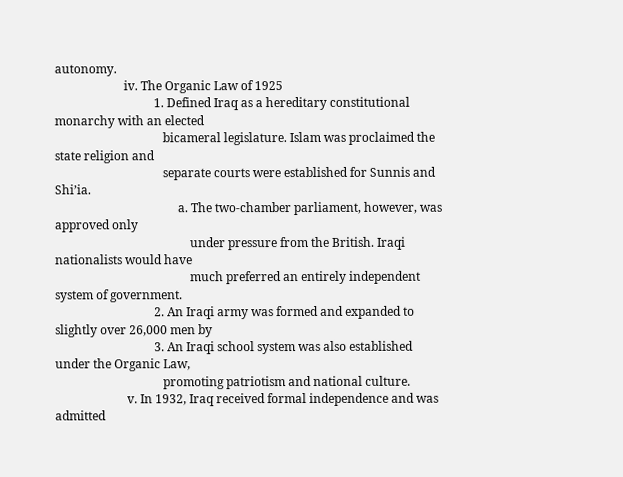autonomy.
                       iv. The Organic Law of 1925
                                 1. Defined Iraq as a hereditary constitutional monarchy with an elected
                                    bicameral legislature. Islam was proclaimed the state religion and
                                    separate courts were established for Sunnis and Shi’ia.
                                         a. The two-chamber parliament, however, was approved only
                                             under pressure from the British. Iraqi nationalists would have
                                             much preferred an entirely independent system of government.
                                 2. An Iraqi army was formed and expanded to slightly over 26,000 men by
                                 3. An Iraqi school system was also established under the Organic Law,
                                    promoting patriotism and national culture.
                        v. In 1932, Iraq received formal independence and was admitted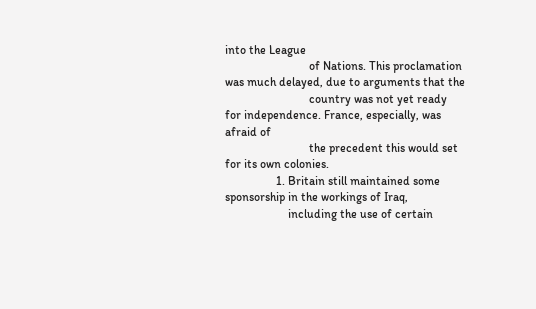into the League
                            of Nations. This proclamation was much delayed, due to arguments that the
                            country was not yet ready for independence. France, especially, was afraid of
                            the precedent this would set for its own colonies.
                 1. Britain still maintained some sponsorship in the workings of Iraq,
                     including the use of certain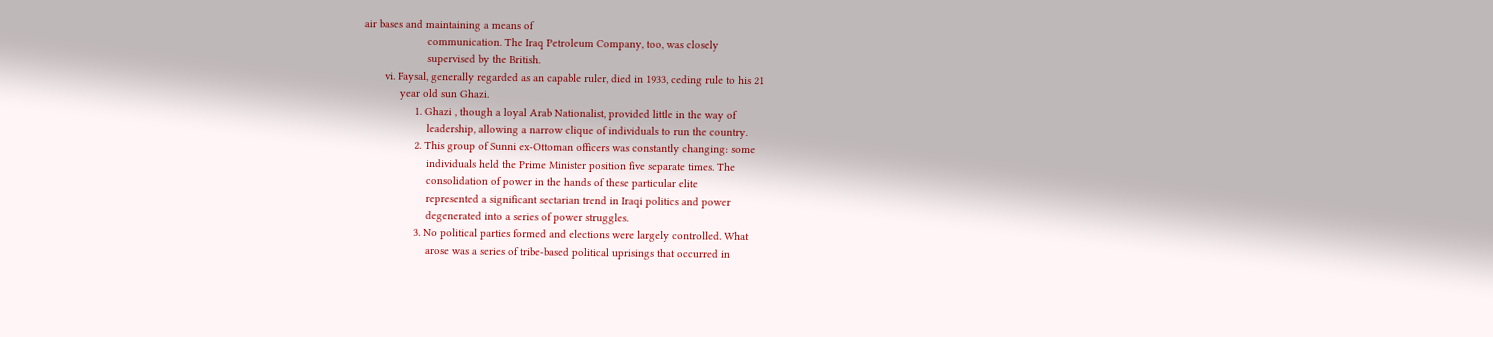air bases and maintaining a means of
                     communication. The Iraq Petroleum Company, too, was closely
                     supervised by the British.
       vi. Faysal, generally regarded as an capable ruler, died in 1933, ceding rule to his 21
            year old sun Ghazi.
                 1. Ghazi , though a loyal Arab Nationalist, provided little in the way of
                     leadership, allowing a narrow clique of individuals to run the country.
                 2. This group of Sunni ex-Ottoman officers was constantly changing: some
                     individuals held the Prime Minister position five separate times. The
                     consolidation of power in the hands of these particular elite
                     represented a significant sectarian trend in Iraqi politics and power
                     degenerated into a series of power struggles.
                 3. No political parties formed and elections were largely controlled. What
                     arose was a series of tribe-based political uprisings that occurred in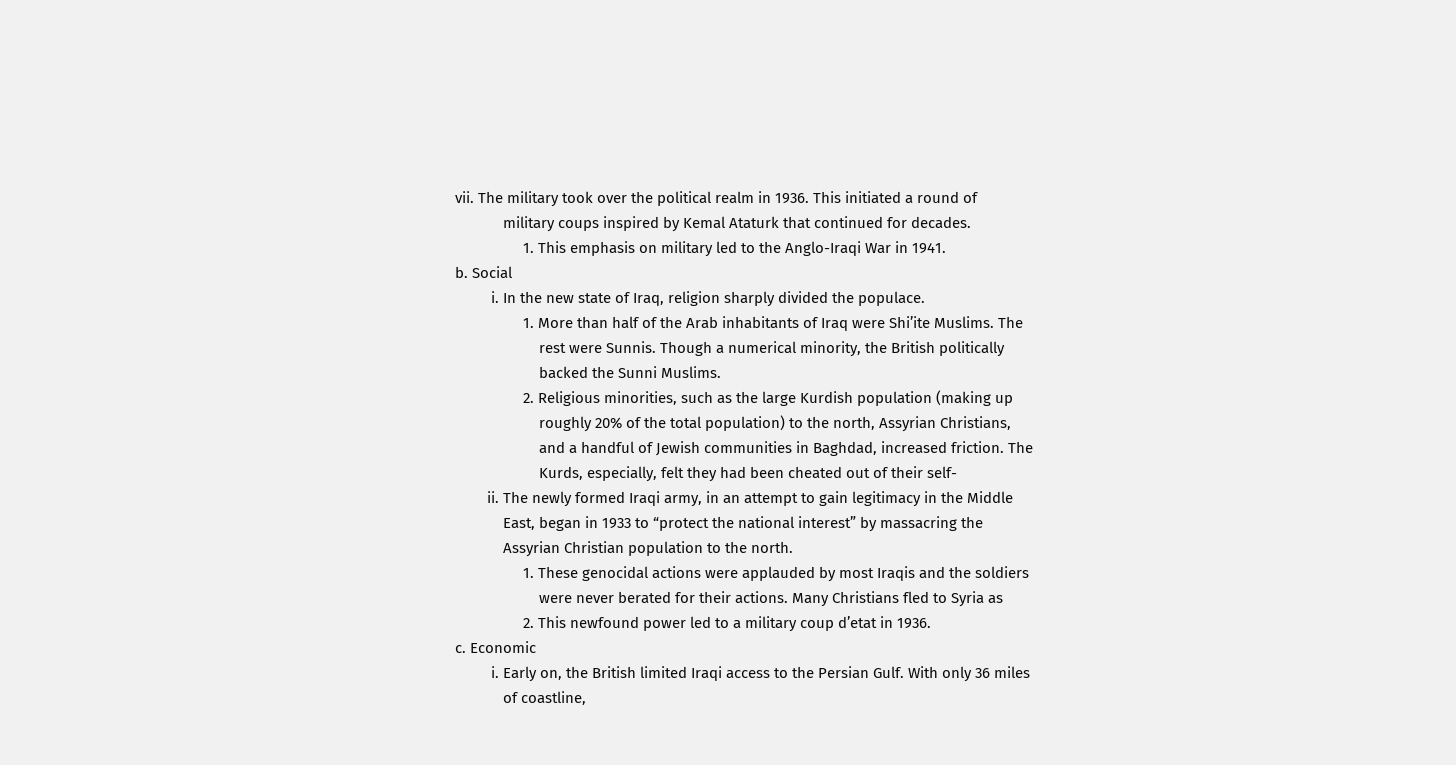vii. The military took over the political realm in 1936. This initiated a round of
            military coups inspired by Kemal Ataturk that continued for decades.
                 1. This emphasis on military led to the Anglo-Iraqi War in 1941.
b. Social
         i. In the new state of Iraq, religion sharply divided the populace.
                 1. More than half of the Arab inhabitants of Iraq were Shi’ite Muslims. The
                     rest were Sunnis. Though a numerical minority, the British politically
                     backed the Sunni Muslims.
                 2. Religious minorities, such as the large Kurdish population (making up
                     roughly 20% of the total population) to the north, Assyrian Christians,
                     and a handful of Jewish communities in Baghdad, increased friction. The
                     Kurds, especially, felt they had been cheated out of their self-
        ii. The newly formed Iraqi army, in an attempt to gain legitimacy in the Middle
            East, began in 1933 to “protect the national interest” by massacring the
            Assyrian Christian population to the north.
                 1. These genocidal actions were applauded by most Iraqis and the soldiers
                     were never berated for their actions. Many Christians fled to Syria as
                 2. This newfound power led to a military coup d’etat in 1936.
c. Economic
         i. Early on, the British limited Iraqi access to the Persian Gulf. With only 36 miles
            of coastline,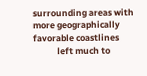surrounding areas with more geographically favorable coastlines
            left much to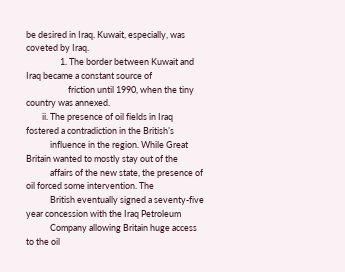be desired in Iraq. Kuwait, especially, was coveted by Iraq.
                 1. The border between Kuwait and Iraq became a constant source of
                     friction until 1990, when the tiny country was annexed.
        ii. The presence of oil fields in Iraq fostered a contradiction in the British’s
            influence in the region. While Great Britain wanted to mostly stay out of the
            affairs of the new state, the presence of oil forced some intervention. The
            British eventually signed a seventy-five year concession with the Iraq Petroleum
            Company allowing Britain huge access to the oil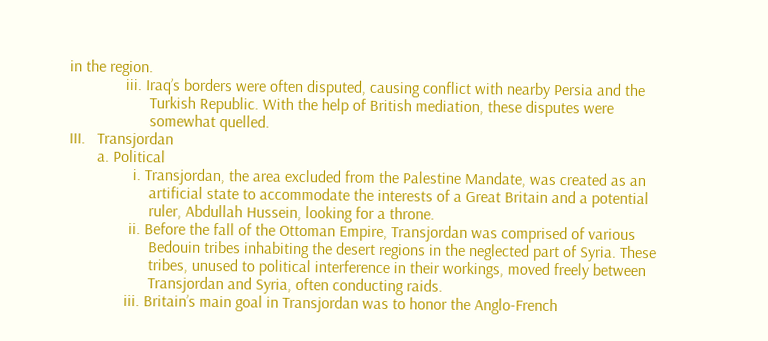in the region.
              iii. Iraq’s borders were often disputed, causing conflict with nearby Persia and the
                    Turkish Republic. With the help of British mediation, these disputes were
                    somewhat quelled.
III.   Transjordan
       a. Political
                i. Transjordan, the area excluded from the Palestine Mandate, was created as an
                    artificial state to accommodate the interests of a Great Britain and a potential
                    ruler, Abdullah Hussein, looking for a throne.
               ii. Before the fall of the Ottoman Empire, Transjordan was comprised of various
                    Bedouin tribes inhabiting the desert regions in the neglected part of Syria. These
                    tribes, unused to political interference in their workings, moved freely between
                    Transjordan and Syria, often conducting raids.
              iii. Britain’s main goal in Transjordan was to honor the Anglo-French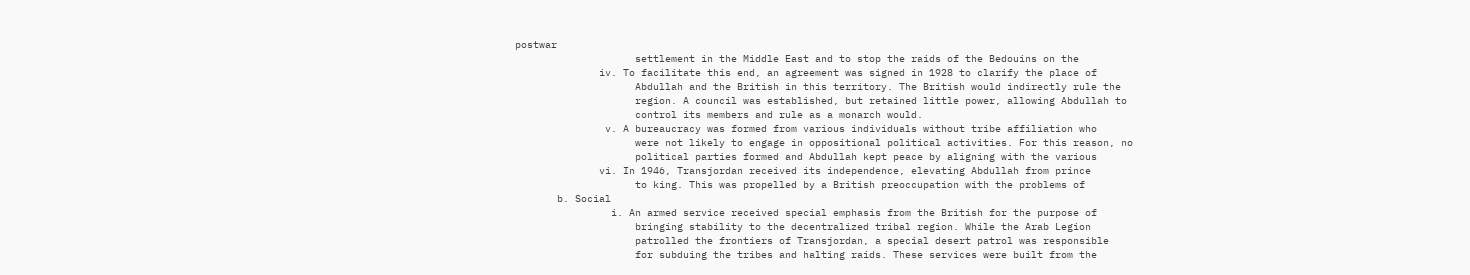postwar
                    settlement in the Middle East and to stop the raids of the Bedouins on the
              iv. To facilitate this end, an agreement was signed in 1928 to clarify the place of
                    Abdullah and the British in this territory. The British would indirectly rule the
                    region. A council was established, but retained little power, allowing Abdullah to
                    control its members and rule as a monarch would.
               v. A bureaucracy was formed from various individuals without tribe affiliation who
                    were not likely to engage in oppositional political activities. For this reason, no
                    political parties formed and Abdullah kept peace by aligning with the various
              vi. In 1946, Transjordan received its independence, elevating Abdullah from prince
                    to king. This was propelled by a British preoccupation with the problems of
       b. Social
                i. An armed service received special emphasis from the British for the purpose of
                    bringing stability to the decentralized tribal region. While the Arab Legion
                    patrolled the frontiers of Transjordan, a special desert patrol was responsible
                    for subduing the tribes and halting raids. These services were built from the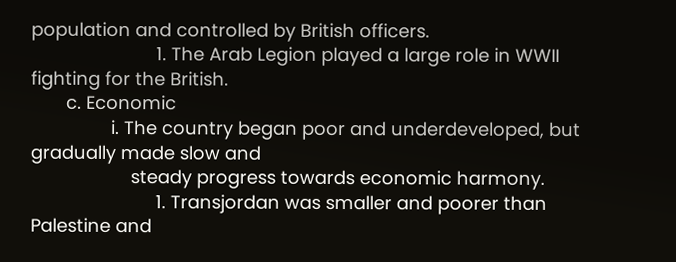population and controlled by British officers.
                         1. The Arab Legion played a large role in WWII fighting for the British.
       c. Economic
                i. The country began poor and underdeveloped, but gradually made slow and
                    steady progress towards economic harmony.
                         1. Transjordan was smaller and poorer than Palestine and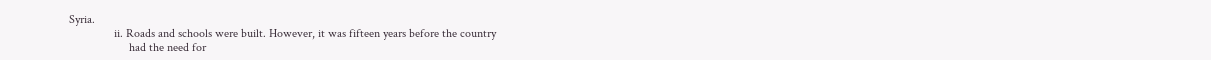Syria.
               ii. Roads and schools were built. However, it was fifteen years before the country
                    had the need for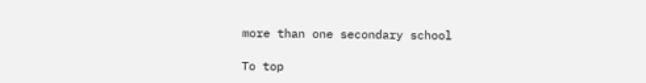more than one secondary school

To top